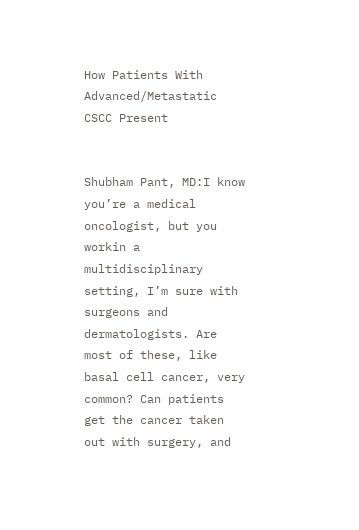How Patients With Advanced/Metastatic CSCC Present


Shubham Pant, MD:I know you’re a medical oncologist, but you workin a multidisciplinary setting, I’m sure with surgeons and dermatologists. Are most of these, like basal cell cancer, very common? Can patients get the cancer taken out with surgery, and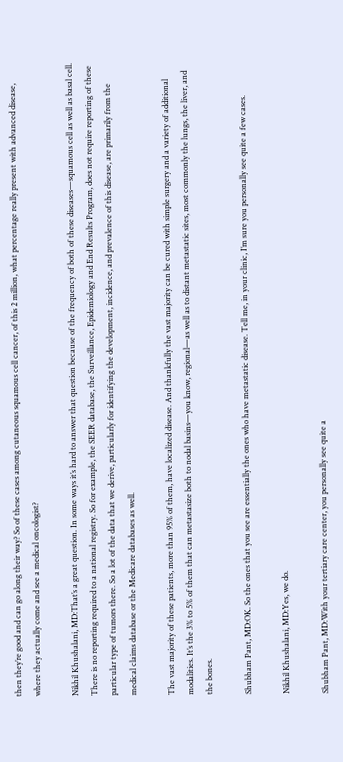then they’re good and can go along their way? So of these cases among cutaneous squamous cell cancer, of this 2 million, what percentage really present with advanced disease, where they actually come and see a medical oncologist?

Nikhil Khushalani, MD:That’s a great question. In some ways it’s hard to answer that question because of the frequency of both of these diseases—squamous cell as well as basal cell. There is no reporting required to a national registry. So for example, the SEER database, the Surveillance, Epidemiology and End Results Program, does not require reporting of these particular type of tumors there. So a lot of the data that we derive, particularly for identifying the development, incidence, and prevalence of this disease, are primarily from the medical claims database or the Medicare databases as well.

The vast majority of these patients, more than 95% of them, have localized disease. And thankfully the vast majority can be cured with simple surgery and a variety of additional modalities. It’s the 3% to 5% of them that can metastasize both to nodal basins—you know, regional—as well as to distant metastatic sites, most commonly the lungs, the liver, and the bones.

Shubham Pant, MD:OK. So the ones that you see are essentially the ones who have metastatic disease. Tell me, in your clinic, I’m sure you personally see quite a few cases.

Nikhil Khushalani, MD:Yes, we do.

Shubham Pant, MD:With your tertiary care center, you personally see quite a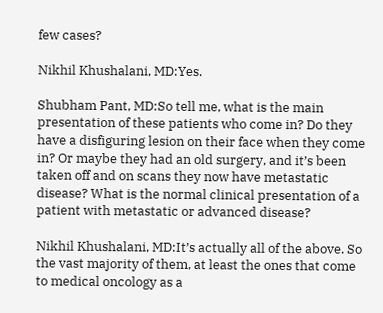few cases?

Nikhil Khushalani, MD:Yes.

Shubham Pant, MD:So tell me, what is the main presentation of these patients who come in? Do they have a disfiguring lesion on their face when they come in? Or maybe they had an old surgery, and it’s been taken off and on scans they now have metastatic disease? What is the normal clinical presentation of a patient with metastatic or advanced disease?

Nikhil Khushalani, MD:It’s actually all of the above. So the vast majority of them, at least the ones that come to medical oncology as a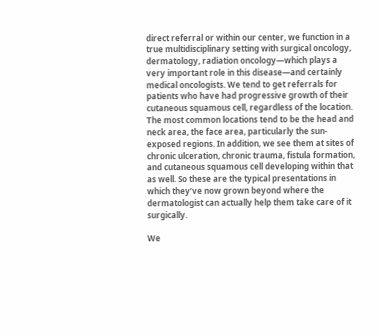direct referral or within our center, we function in a true multidisciplinary setting with surgical oncology, dermatology, radiation oncology—which plays a very important role in this disease—and certainly medical oncologists. We tend to get referrals for patients who have had progressive growth of their cutaneous squamous cell, regardless of the location. The most common locations tend to be the head and neck area, the face area, particularly the sun-exposed regions. In addition, we see them at sites of chronic ulceration, chronic trauma, fistula formation, and cutaneous squamous cell developing within that as well. So these are the typical presentations in which they’ve now grown beyond where the dermatologist can actually help them take care of it surgically.

We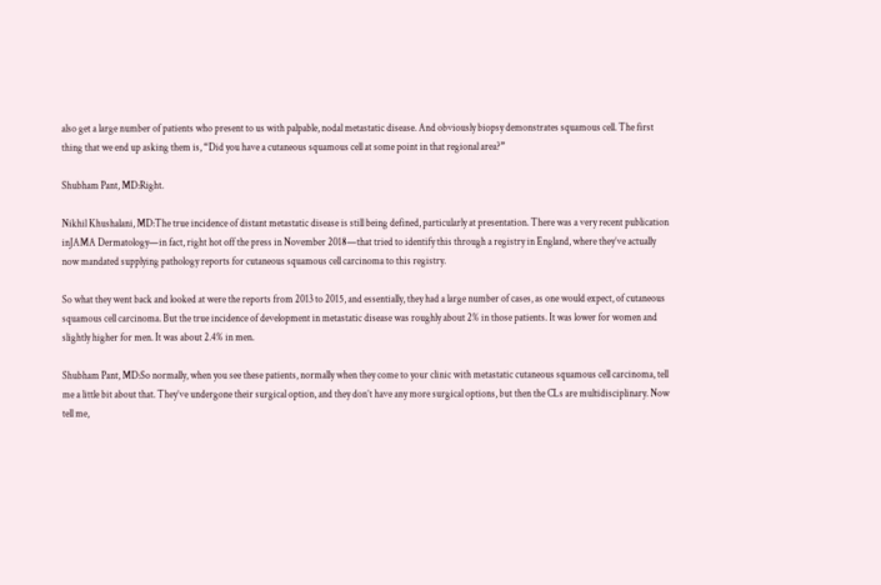also get a large number of patients who present to us with palpable, nodal metastatic disease. And obviously biopsy demonstrates squamous cell. The first thing that we end up asking them is, “Did you have a cutaneous squamous cell at some point in that regional area?”

Shubham Pant, MD:Right.

Nikhil Khushalani, MD:The true incidence of distant metastatic disease is still being defined, particularly at presentation. There was a very recent publication inJAMA Dermatology—in fact, right hot off the press in November 2018—that tried to identify this through a registry in England, where they’ve actually now mandated supplying pathology reports for cutaneous squamous cell carcinoma to this registry.

So what they went back and looked at were the reports from 2013 to 2015, and essentially, they had a large number of cases, as one would expect, of cutaneous squamous cell carcinoma. But the true incidence of development in metastatic disease was roughly about 2% in those patients. It was lower for women and slightly higher for men. It was about 2.4% in men.

Shubham Pant, MD:So normally, when you see these patients, normally when they come to your clinic with metastatic cutaneous squamous cell carcinoma, tell me a little bit about that. They’ve undergone their surgical option, and they don’t have any more surgical options, but then the CLs are multidisciplinary. Now tell me,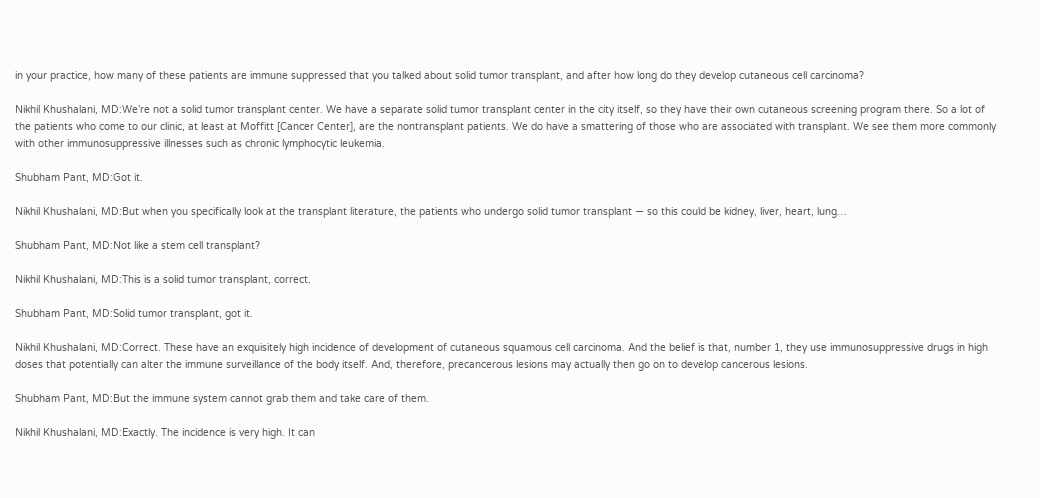in your practice, how many of these patients are immune suppressed that you talked about solid tumor transplant, and after how long do they develop cutaneous cell carcinoma?

Nikhil Khushalani, MD:We’re not a solid tumor transplant center. We have a separate solid tumor transplant center in the city itself, so they have their own cutaneous screening program there. So a lot of the patients who come to our clinic, at least at Moffitt [Cancer Center], are the nontransplant patients. We do have a smattering of those who are associated with transplant. We see them more commonly with other immunosuppressive illnesses such as chronic lymphocytic leukemia.

Shubham Pant, MD:Got it.

Nikhil Khushalani, MD:But when you specifically look at the transplant literature, the patients who undergo solid tumor transplant — so this could be kidney, liver, heart, lung…

Shubham Pant, MD:Not like a stem cell transplant?

Nikhil Khushalani, MD:This is a solid tumor transplant, correct.

Shubham Pant, MD:Solid tumor transplant, got it.

Nikhil Khushalani, MD:Correct. These have an exquisitely high incidence of development of cutaneous squamous cell carcinoma. And the belief is that, number 1, they use immunosuppressive drugs in high doses that potentially can alter the immune surveillance of the body itself. And, therefore, precancerous lesions may actually then go on to develop cancerous lesions.

Shubham Pant, MD:But the immune system cannot grab them and take care of them.

Nikhil Khushalani, MD:Exactly. The incidence is very high. It can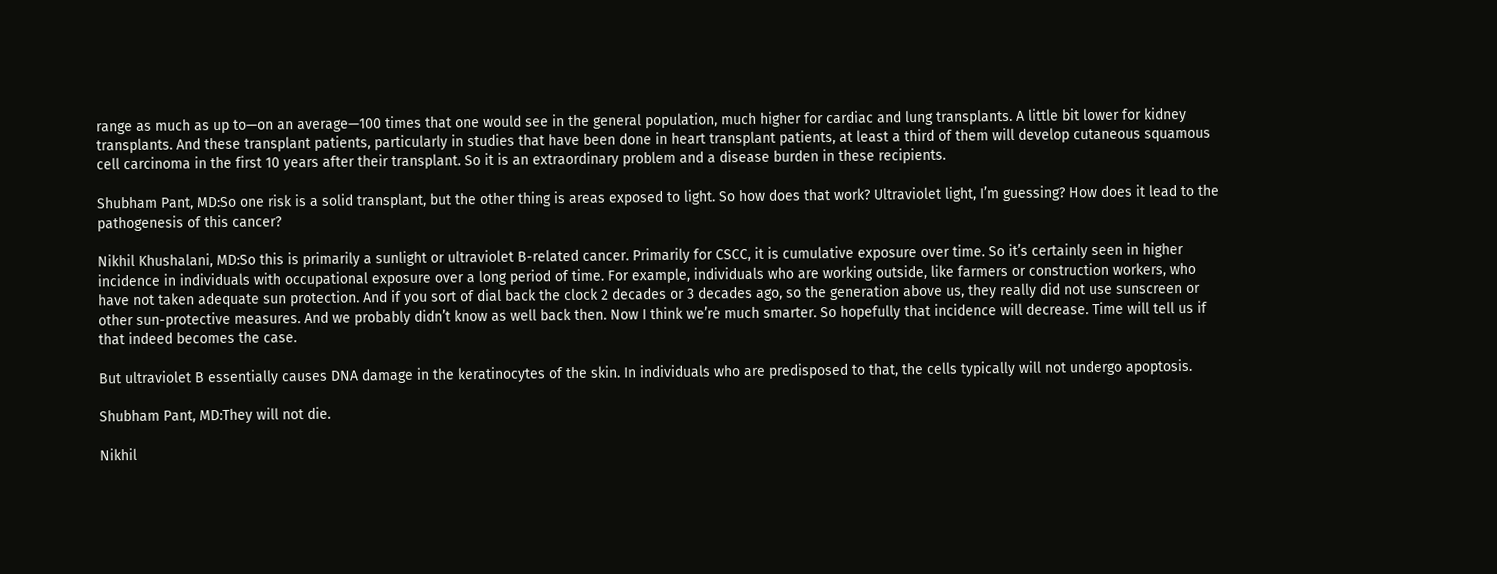range as much as up to—on an average—100 times that one would see in the general population, much higher for cardiac and lung transplants. A little bit lower for kidney transplants. And these transplant patients, particularly in studies that have been done in heart transplant patients, at least a third of them will develop cutaneous squamous cell carcinoma in the first 10 years after their transplant. So it is an extraordinary problem and a disease burden in these recipients.

Shubham Pant, MD:So one risk is a solid transplant, but the other thing is areas exposed to light. So how does that work? Ultraviolet light, I’m guessing? How does it lead to the pathogenesis of this cancer?

Nikhil Khushalani, MD:So this is primarily a sunlight or ultraviolet B-related cancer. Primarily for CSCC, it is cumulative exposure over time. So it’s certainly seen in higher incidence in individuals with occupational exposure over a long period of time. For example, individuals who are working outside, like farmers or construction workers, who have not taken adequate sun protection. And if you sort of dial back the clock 2 decades or 3 decades ago, so the generation above us, they really did not use sunscreen or other sun-protective measures. And we probably didn’t know as well back then. Now I think we’re much smarter. So hopefully that incidence will decrease. Time will tell us if that indeed becomes the case.

But ultraviolet B essentially causes DNA damage in the keratinocytes of the skin. In individuals who are predisposed to that, the cells typically will not undergo apoptosis.

Shubham Pant, MD:They will not die.

Nikhil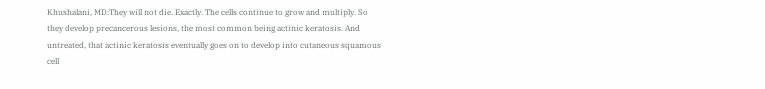Khushalani, MD:They will not die. Exactly. The cells continue to grow and multiply. So they develop precancerous lesions, the most common being actinic keratosis. And untreated, that actinic keratosis eventually goes on to develop into cutaneous squamous cell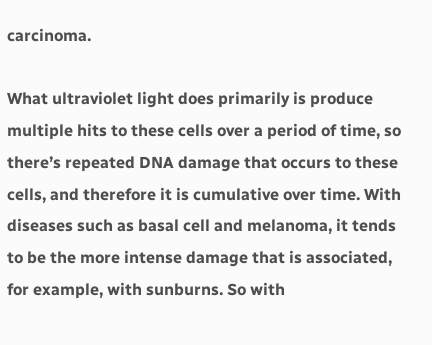carcinoma.

What ultraviolet light does primarily is produce multiple hits to these cells over a period of time, so there’s repeated DNA damage that occurs to these cells, and therefore it is cumulative over time. With diseases such as basal cell and melanoma, it tends to be the more intense damage that is associated, for example, with sunburns. So with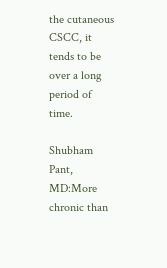the cutaneous CSCC, it tends to be over a long period of time.

Shubham Pant, MD:More chronic than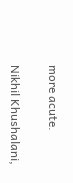more acute.

Nikhil Khushalani,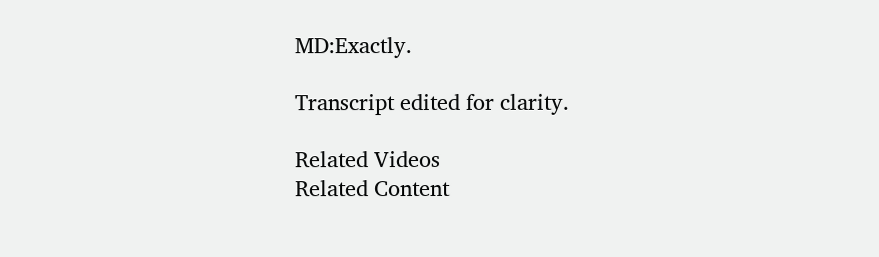MD:Exactly.

Transcript edited for clarity.

Related Videos
Related Content